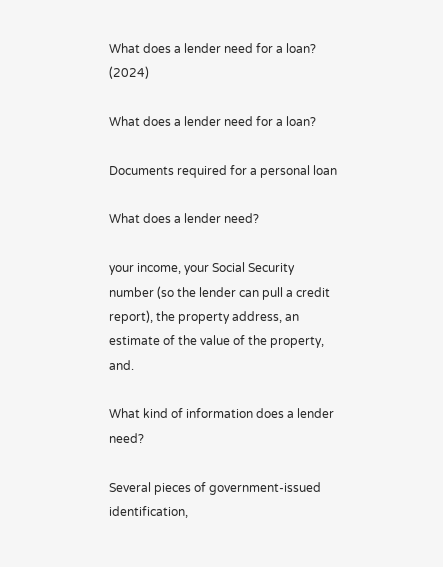What does a lender need for a loan? (2024)

What does a lender need for a loan?

Documents required for a personal loan

What does a lender need?

your income, your Social Security number (so the lender can pull a credit report), the property address, an estimate of the value of the property, and.

What kind of information does a lender need?

Several pieces of government-issued identification,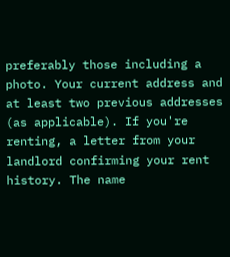preferably those including a photo. Your current address and at least two previous addresses (as applicable). If you're renting, a letter from your landlord confirming your rent history. The name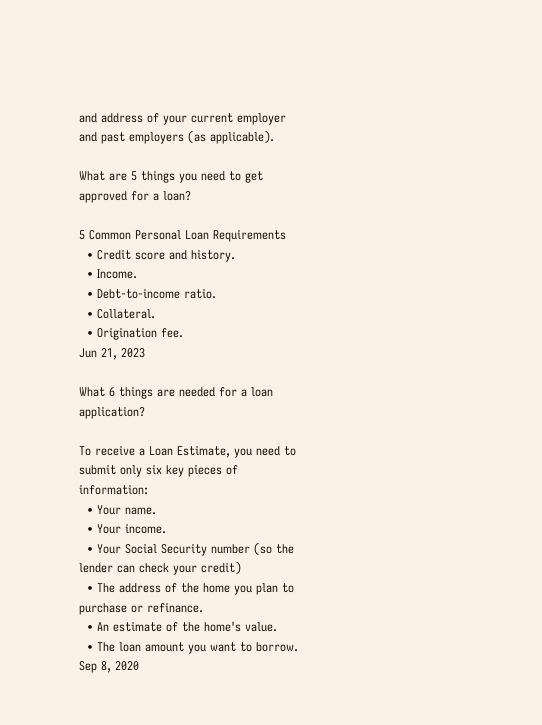and address of your current employer and past employers (as applicable).

What are 5 things you need to get approved for a loan?

5 Common Personal Loan Requirements
  • Credit score and history.
  • Income.
  • Debt-to-income ratio.
  • Collateral.
  • Origination fee.
Jun 21, 2023

What 6 things are needed for a loan application?

To receive a Loan Estimate, you need to submit only six key pieces of information:
  • Your name.
  • Your income.
  • Your Social Security number (so the lender can check your credit)
  • The address of the home you plan to purchase or refinance.
  • An estimate of the home's value.
  • The loan amount you want to borrow.
Sep 8, 2020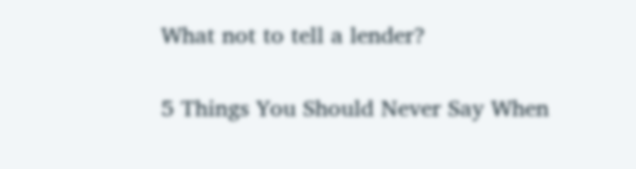What not to tell a lender?

5 Things You Should Never Say When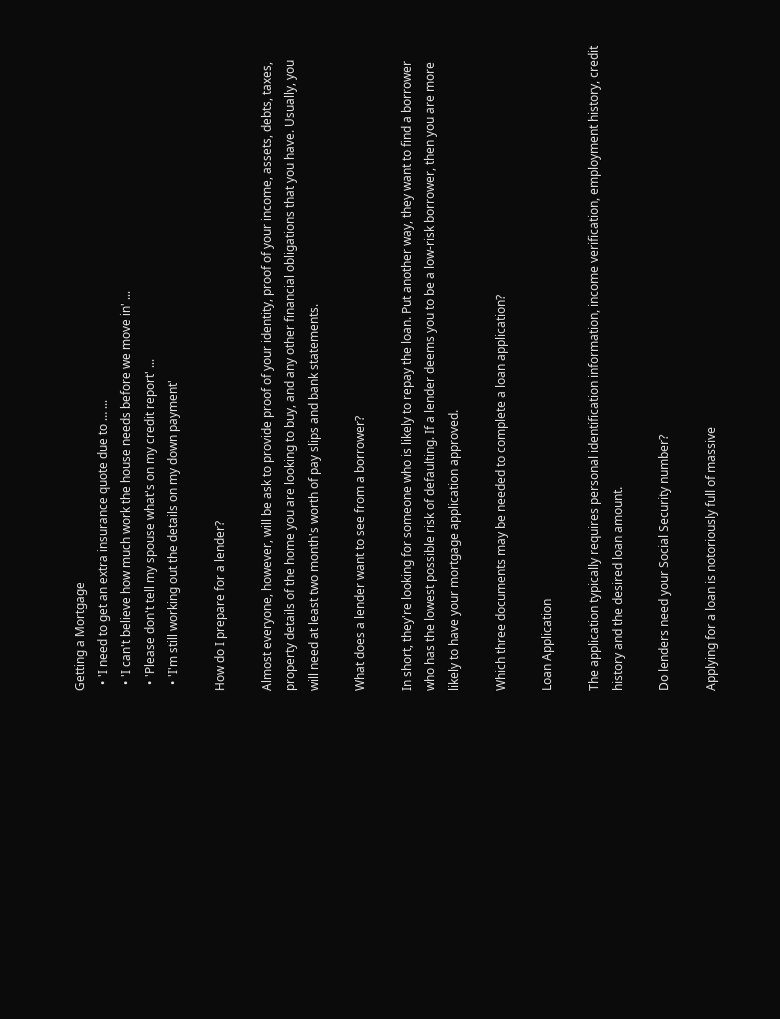Getting a Mortgage
  • 'I need to get an extra insurance quote due to … ...
  • 'I can't believe how much work the house needs before we move in' ...
  • 'Please don't tell my spouse what's on my credit report' ...
  • 'I'm still working out the details on my down payment'

How do I prepare for a lender?

Almost everyone, however, will be ask to provide proof of your identity, proof of your income, assets, debts, taxes, property details of the home you are looking to buy, and any other financial obligations that you have. Usually, you will need at least two month's worth of pay slips and bank statements.

What does a lender want to see from a borrower?

In short, they're looking for someone who is likely to repay the loan. Put another way, they want to find a borrower who has the lowest possible risk of defaulting. If a lender deems you to be a low-risk borrower, then you are more likely to have your mortgage application approved.

Which three documents may be needed to complete a loan application?

Loan Application

The application typically requires personal identification information, income verification, employment history, credit history and the desired loan amount.

Do lenders need your Social Security number?

Applying for a loan is notoriously full of massive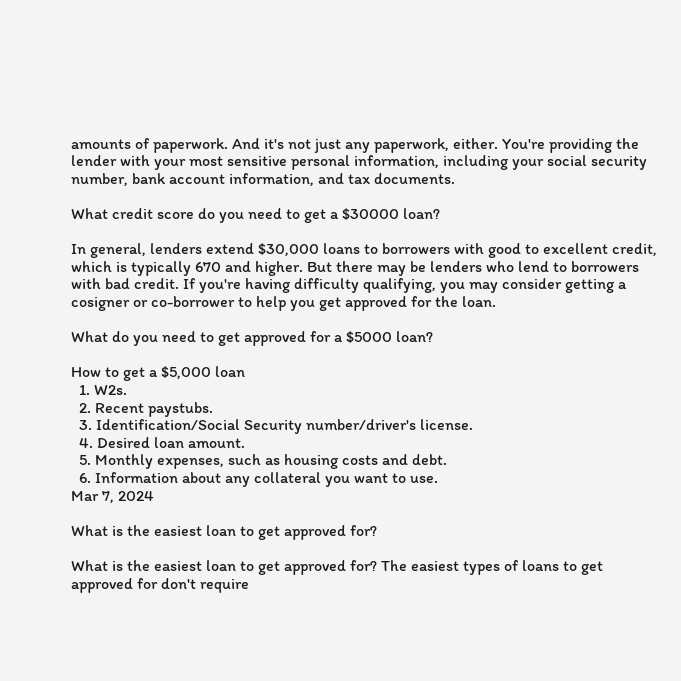amounts of paperwork. And it's not just any paperwork, either. You're providing the lender with your most sensitive personal information, including your social security number, bank account information, and tax documents.

What credit score do you need to get a $30000 loan?

In general, lenders extend $30,000 loans to borrowers with good to excellent credit, which is typically 670 and higher. But there may be lenders who lend to borrowers with bad credit. If you're having difficulty qualifying, you may consider getting a cosigner or co-borrower to help you get approved for the loan.

What do you need to get approved for a $5000 loan?

How to get a $5,000 loan
  1. W2s.
  2. Recent paystubs.
  3. Identification/Social Security number/driver's license.
  4. Desired loan amount.
  5. Monthly expenses, such as housing costs and debt.
  6. Information about any collateral you want to use.
Mar 7, 2024

What is the easiest loan to get approved for?

What is the easiest loan to get approved for? The easiest types of loans to get approved for don't require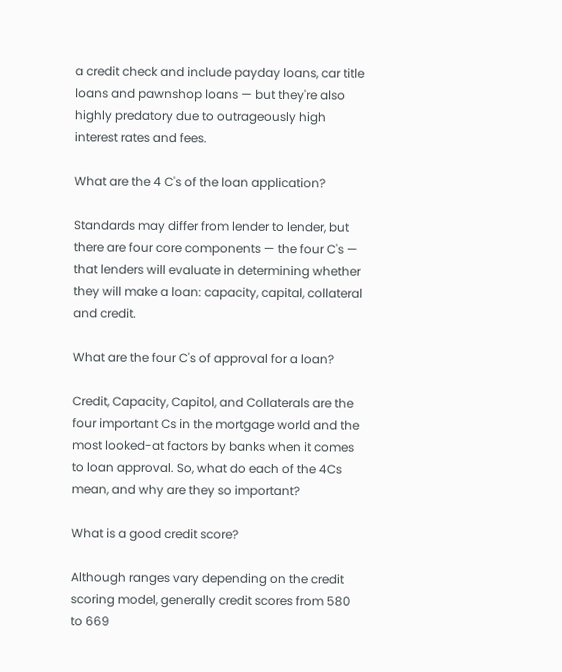a credit check and include payday loans, car title loans and pawnshop loans — but they're also highly predatory due to outrageously high interest rates and fees.

What are the 4 C's of the loan application?

Standards may differ from lender to lender, but there are four core components — the four C's — that lenders will evaluate in determining whether they will make a loan: capacity, capital, collateral and credit.

What are the four C's of approval for a loan?

Credit, Capacity, Capitol, and Collaterals are the four important Cs in the mortgage world and the most looked-at factors by banks when it comes to loan approval. So, what do each of the 4Cs mean, and why are they so important?

What is a good credit score?

Although ranges vary depending on the credit scoring model, generally credit scores from 580 to 669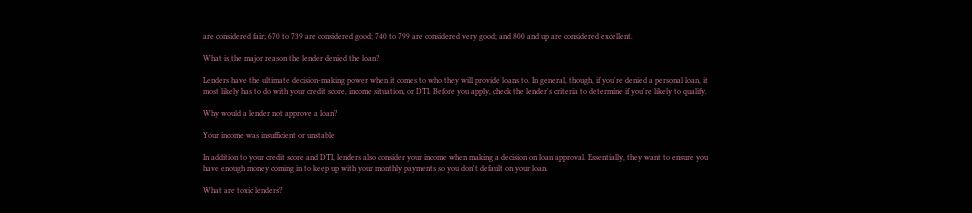are considered fair; 670 to 739 are considered good; 740 to 799 are considered very good; and 800 and up are considered excellent.

What is the major reason the lender denied the loan?

Lenders have the ultimate decision-making power when it comes to who they will provide loans to. In general, though, if you're denied a personal loan, it most likely has to do with your credit score, income situation, or DTI. Before you apply, check the lender's criteria to determine if you're likely to qualify.

Why would a lender not approve a loan?

Your income was insufficient or unstable

In addition to your credit score and DTI, lenders also consider your income when making a decision on loan approval. Essentially, they want to ensure you have enough money coming in to keep up with your monthly payments so you don't default on your loan.

What are toxic lenders?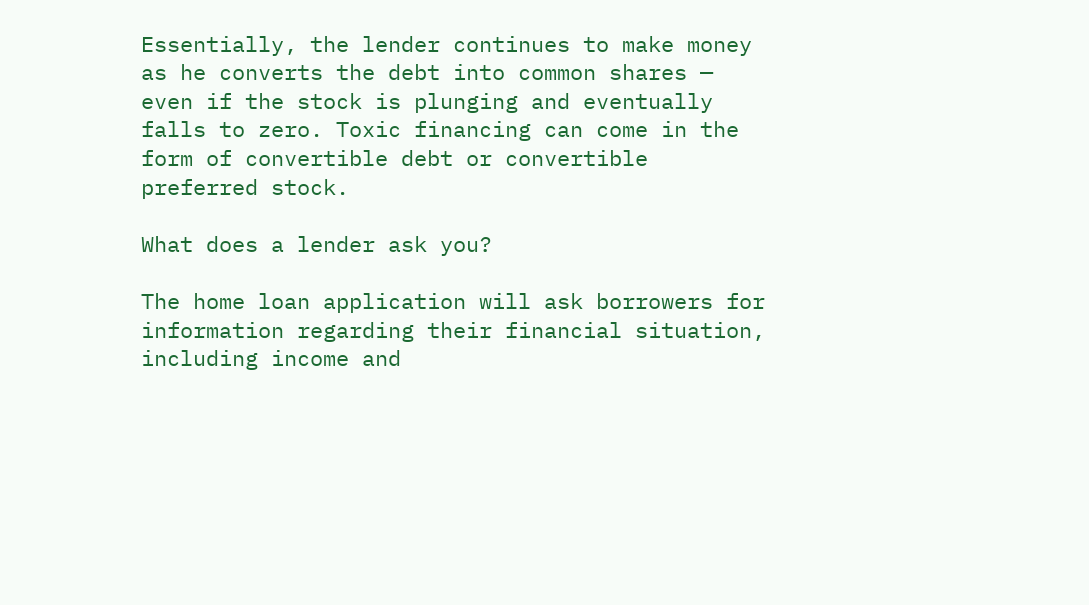Essentially, the lender continues to make money as he converts the debt into common shares — even if the stock is plunging and eventually falls to zero. Toxic financing can come in the form of convertible debt or convertible preferred stock.

What does a lender ask you?

The home loan application will ask borrowers for information regarding their financial situation, including income and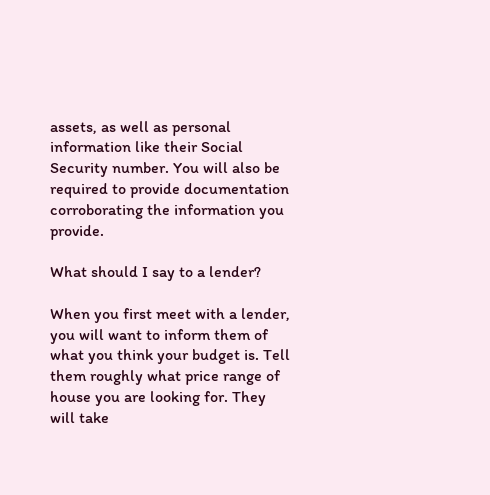assets, as well as personal information like their Social Security number. You will also be required to provide documentation corroborating the information you provide.

What should I say to a lender?

When you first meet with a lender, you will want to inform them of what you think your budget is. Tell them roughly what price range of house you are looking for. They will take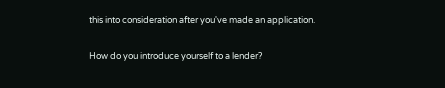this into consideration after you've made an application.

How do you introduce yourself to a lender?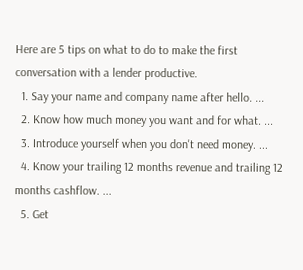Here are 5 tips on what to do to make the first conversation with a lender productive.
  1. Say your name and company name after hello. ...
  2. Know how much money you want and for what. ...
  3. Introduce yourself when you don't need money. ...
  4. Know your trailing 12 months revenue and trailing 12 months cashflow. ...
  5. Get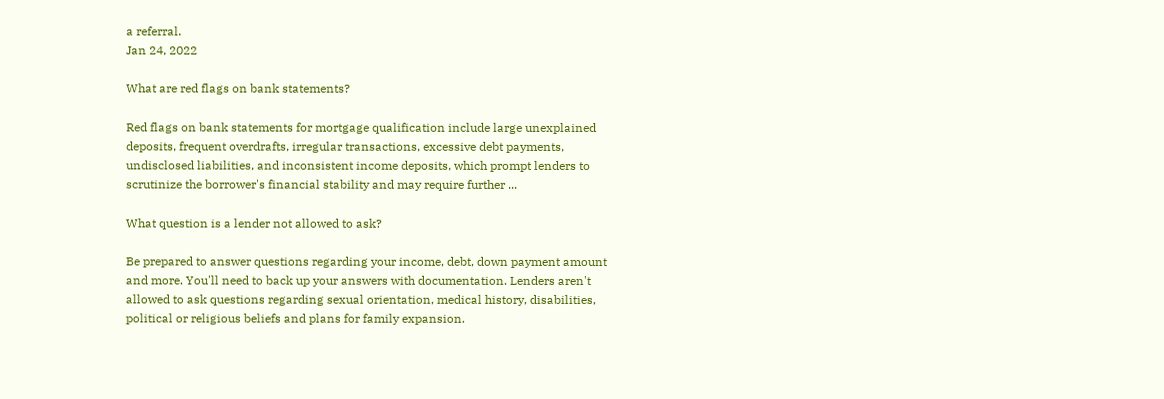a referral.
Jan 24, 2022

What are red flags on bank statements?

Red flags on bank statements for mortgage qualification include large unexplained deposits, frequent overdrafts, irregular transactions, excessive debt payments, undisclosed liabilities, and inconsistent income deposits, which prompt lenders to scrutinize the borrower's financial stability and may require further ...

What question is a lender not allowed to ask?

Be prepared to answer questions regarding your income, debt, down payment amount and more. You'll need to back up your answers with documentation. Lenders aren't allowed to ask questions regarding sexual orientation, medical history, disabilities, political or religious beliefs and plans for family expansion.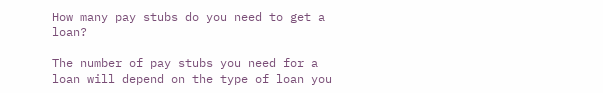How many pay stubs do you need to get a loan?

The number of pay stubs you need for a loan will depend on the type of loan you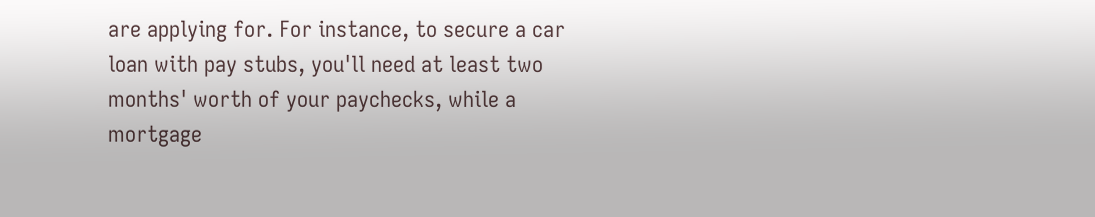are applying for. For instance, to secure a car loan with pay stubs, you'll need at least two months' worth of your paychecks, while a mortgage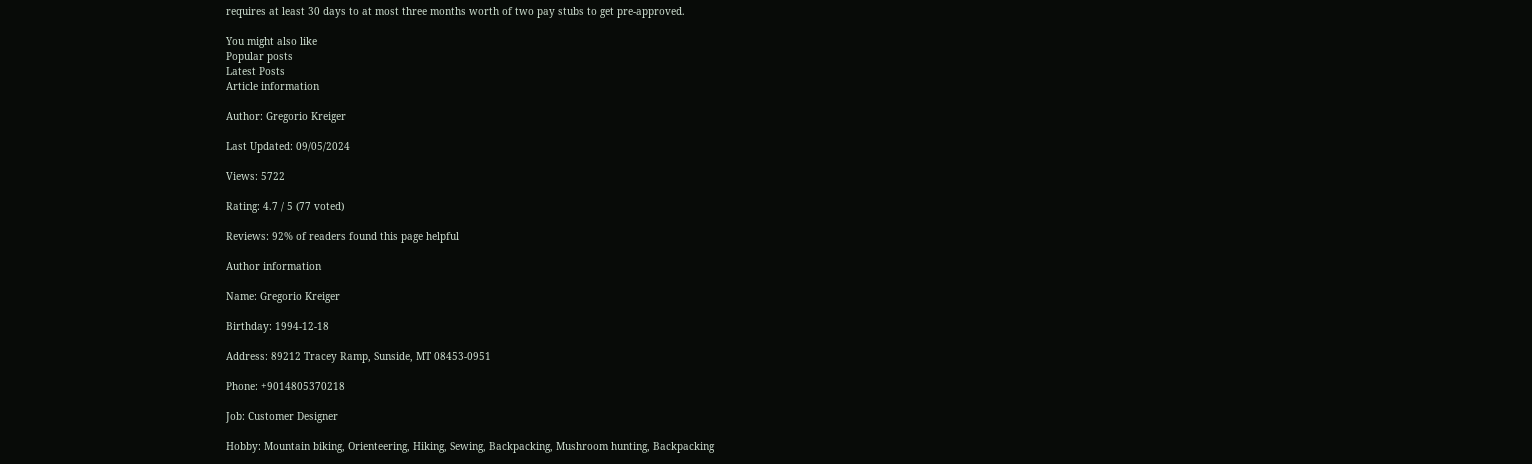requires at least 30 days to at most three months worth of two pay stubs to get pre-approved.

You might also like
Popular posts
Latest Posts
Article information

Author: Gregorio Kreiger

Last Updated: 09/05/2024

Views: 5722

Rating: 4.7 / 5 (77 voted)

Reviews: 92% of readers found this page helpful

Author information

Name: Gregorio Kreiger

Birthday: 1994-12-18

Address: 89212 Tracey Ramp, Sunside, MT 08453-0951

Phone: +9014805370218

Job: Customer Designer

Hobby: Mountain biking, Orienteering, Hiking, Sewing, Backpacking, Mushroom hunting, Backpacking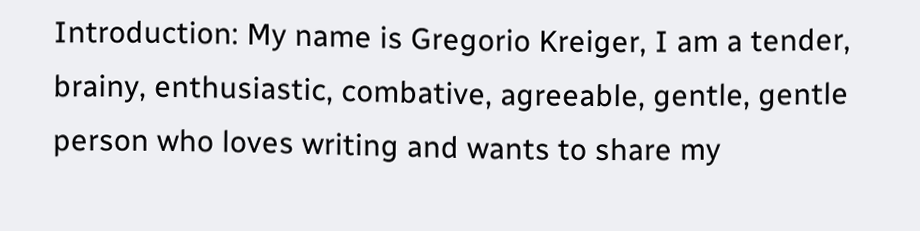Introduction: My name is Gregorio Kreiger, I am a tender, brainy, enthusiastic, combative, agreeable, gentle, gentle person who loves writing and wants to share my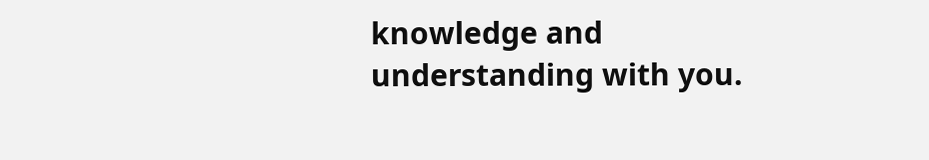knowledge and understanding with you.